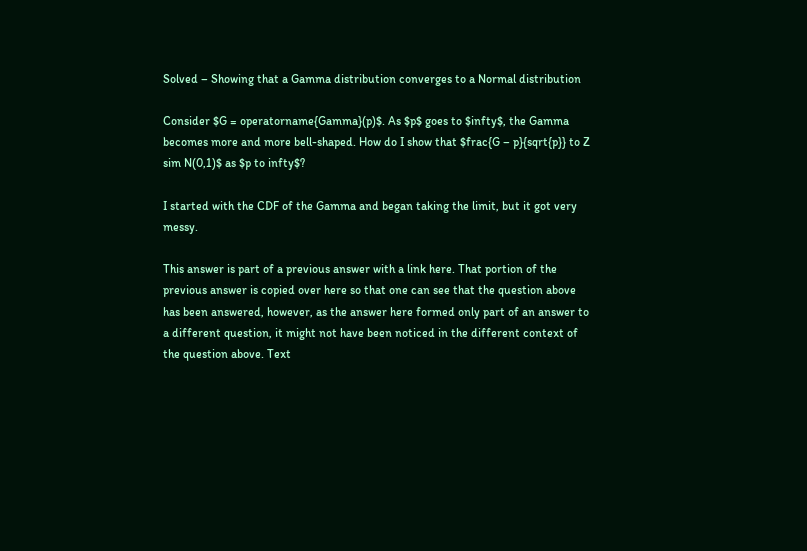Solved – Showing that a Gamma distribution converges to a Normal distribution

Consider $G = operatorname{Gamma}(p)$. As $p$ goes to $infty$, the Gamma becomes more and more bell-shaped. How do I show that $frac{G – p}{sqrt{p}} to Z sim N(0,1)$ as $p to infty$?

I started with the CDF of the Gamma and began taking the limit, but it got very messy.

This answer is part of a previous answer with a link here. That portion of the previous answer is copied over here so that one can see that the question above has been answered, however, as the answer here formed only part of an answer to a different question, it might not have been noticed in the different context of the question above. Text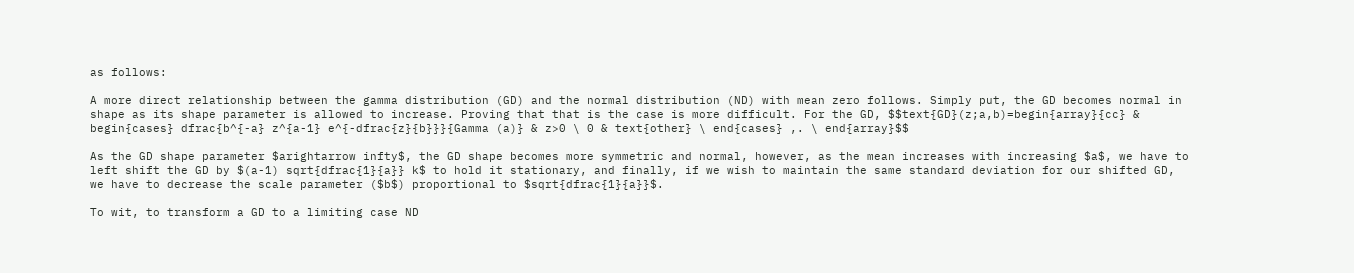as follows:

A more direct relationship between the gamma distribution (GD) and the normal distribution (ND) with mean zero follows. Simply put, the GD becomes normal in shape as its shape parameter is allowed to increase. Proving that that is the case is more difficult. For the GD, $$text{GD}(z;a,b)=begin{array}{cc} & begin{cases} dfrac{b^{-a} z^{a-1} e^{-dfrac{z}{b}}}{Gamma (a)} & z>0 \ 0 & text{other} \ end{cases} ,. \ end{array}$$

As the GD shape parameter $arightarrow infty$, the GD shape becomes more symmetric and normal, however, as the mean increases with increasing $a$, we have to left shift the GD by $(a-1) sqrt{dfrac{1}{a}} k$ to hold it stationary, and finally, if we wish to maintain the same standard deviation for our shifted GD, we have to decrease the scale parameter ($b$) proportional to $sqrt{dfrac{1}{a}}$.

To wit, to transform a GD to a limiting case ND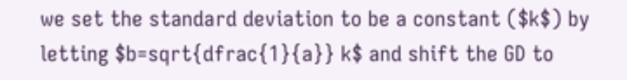we set the standard deviation to be a constant ($k$) by letting $b=sqrt{dfrac{1}{a}} k$ and shift the GD to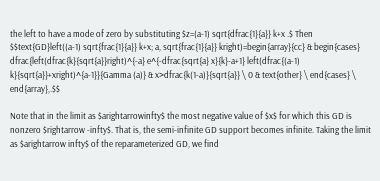the left to have a mode of zero by substituting $z=(a-1) sqrt{dfrac{1}{a}} k+x .$ Then $$text{GD}left((a-1) sqrt{frac{1}{a}} k+x; a, sqrt{frac{1}{a}} kright)=begin{array}{cc} & begin{cases} dfrac{left(dfrac{k}{sqrt{a}}right)^{-a} e^{-dfrac{sqrt{a} x}{k}-a+1} left(dfrac{(a-1) k}{sqrt{a}}+xright)^{a-1}}{Gamma (a)} & x>dfrac{k(1-a)}{sqrt{a}} \ 0 & text{other} \ end{cases} \ end{array},.$$

Note that in the limit as $arightarrowinfty$ the most negative value of $x$ for which this GD is nonzero $rightarrow -infty$. That is, the semi-infinite GD support becomes infinite. Taking the limit as $arightarrow infty$ of the reparameterized GD, we find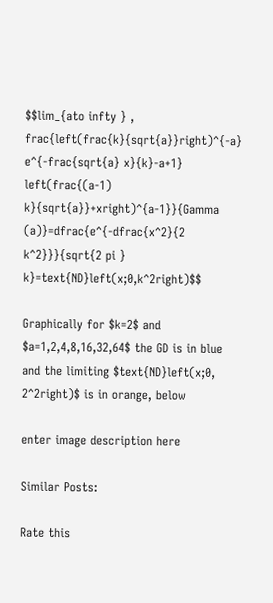$$lim_{ato infty } , frac{left(frac{k}{sqrt{a}}right)^{-a} e^{-frac{sqrt{a} x}{k}-a+1} left(frac{(a-1) k}{sqrt{a}}+xright)^{a-1}}{Gamma (a)}=dfrac{e^{-dfrac{x^2}{2 k^2}}}{sqrt{2 pi } k}=text{ND}left(x;0,k^2right)$$

Graphically for $k=2$ and $a=1,2,4,8,16,32,64$ the GD is in blue and the limiting $text{ND}left(x;0, 2^2right)$ is in orange, below

enter image description here

Similar Posts:

Rate this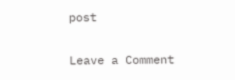post

Leave a Comment